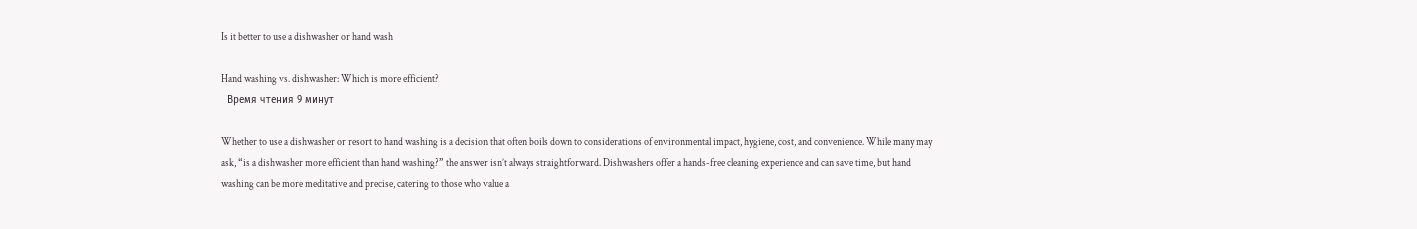Is it better to use a dishwasher or hand wash

Hand washing vs. dishwasher: Which is more efficient?
  Время чтения 9 минут

Whether to use a dishwasher or resort to hand washing is a decision that often boils down to considerations of environmental impact, hygiene, cost, and convenience. While many may ask, “is a dishwasher more efficient than hand washing?” the answer isn’t always straightforward. Dishwashers offer a hands-free cleaning experience and can save time, but hand washing can be more meditative and precise, catering to those who value a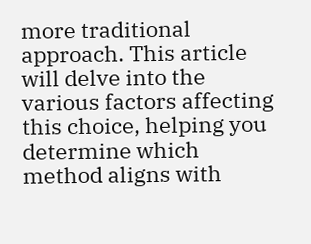more traditional approach. This article will delve into the various factors affecting this choice, helping you determine which method aligns with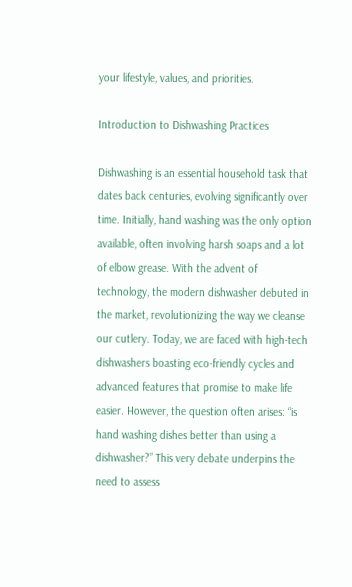your lifestyle, values, and priorities.

Introduction to Dishwashing Practices

Dishwashing is an essential household task that dates back centuries, evolving significantly over time. Initially, hand washing was the only option available, often involving harsh soaps and a lot of elbow grease. With the advent of technology, the modern dishwasher debuted in the market, revolutionizing the way we cleanse our cutlery. Today, we are faced with high-tech dishwashers boasting eco-friendly cycles and advanced features that promise to make life easier. However, the question often arises: “is hand washing dishes better than using a dishwasher?” This very debate underpins the need to assess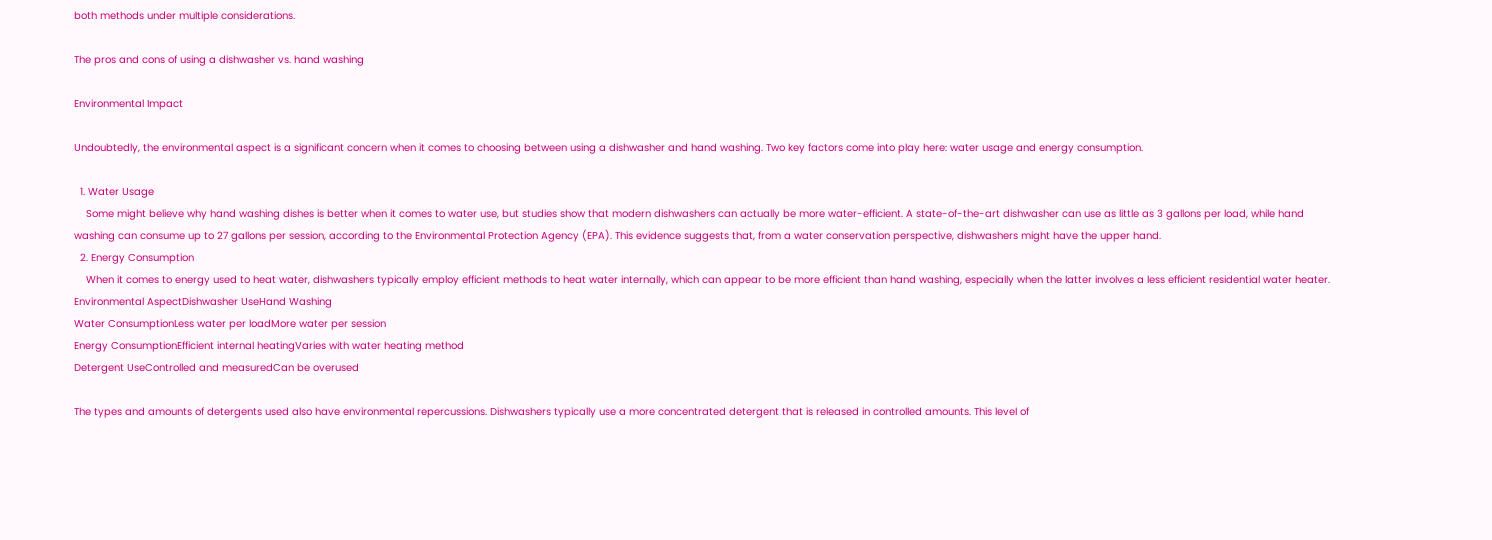both methods under multiple considerations.

The pros and cons of using a dishwasher vs. hand washing

Environmental Impact

Undoubtedly, the environmental aspect is a significant concern when it comes to choosing between using a dishwasher and hand washing. Two key factors come into play here: water usage and energy consumption.

  1. Water Usage
    Some might believe why hand washing dishes is better when it comes to water use, but studies show that modern dishwashers can actually be more water-efficient. A state-of-the-art dishwasher can use as little as 3 gallons per load, while hand washing can consume up to 27 gallons per session, according to the Environmental Protection Agency (EPA). This evidence suggests that, from a water conservation perspective, dishwashers might have the upper hand.
  2. Energy Consumption
    When it comes to energy used to heat water, dishwashers typically employ efficient methods to heat water internally, which can appear to be more efficient than hand washing, especially when the latter involves a less efficient residential water heater.
Environmental AspectDishwasher UseHand Washing
Water ConsumptionLess water per loadMore water per session
Energy ConsumptionEfficient internal heatingVaries with water heating method
Detergent UseControlled and measuredCan be overused

The types and amounts of detergents used also have environmental repercussions. Dishwashers typically use a more concentrated detergent that is released in controlled amounts. This level of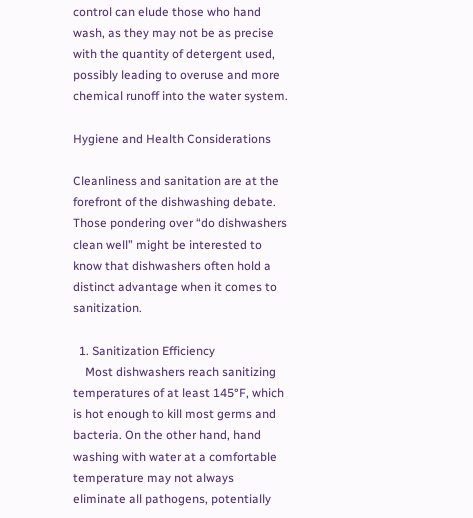control can elude those who hand wash, as they may not be as precise with the quantity of detergent used, possibly leading to overuse and more chemical runoff into the water system.

Hygiene and Health Considerations

Cleanliness and sanitation are at the forefront of the dishwashing debate. Those pondering over “do dishwashers clean well” might be interested to know that dishwashers often hold a distinct advantage when it comes to sanitization.

  1. Sanitization Efficiency
    Most dishwashers reach sanitizing temperatures of at least 145°F, which is hot enough to kill most germs and bacteria. On the other hand, hand washing with water at a comfortable temperature may not always eliminate all pathogens, potentially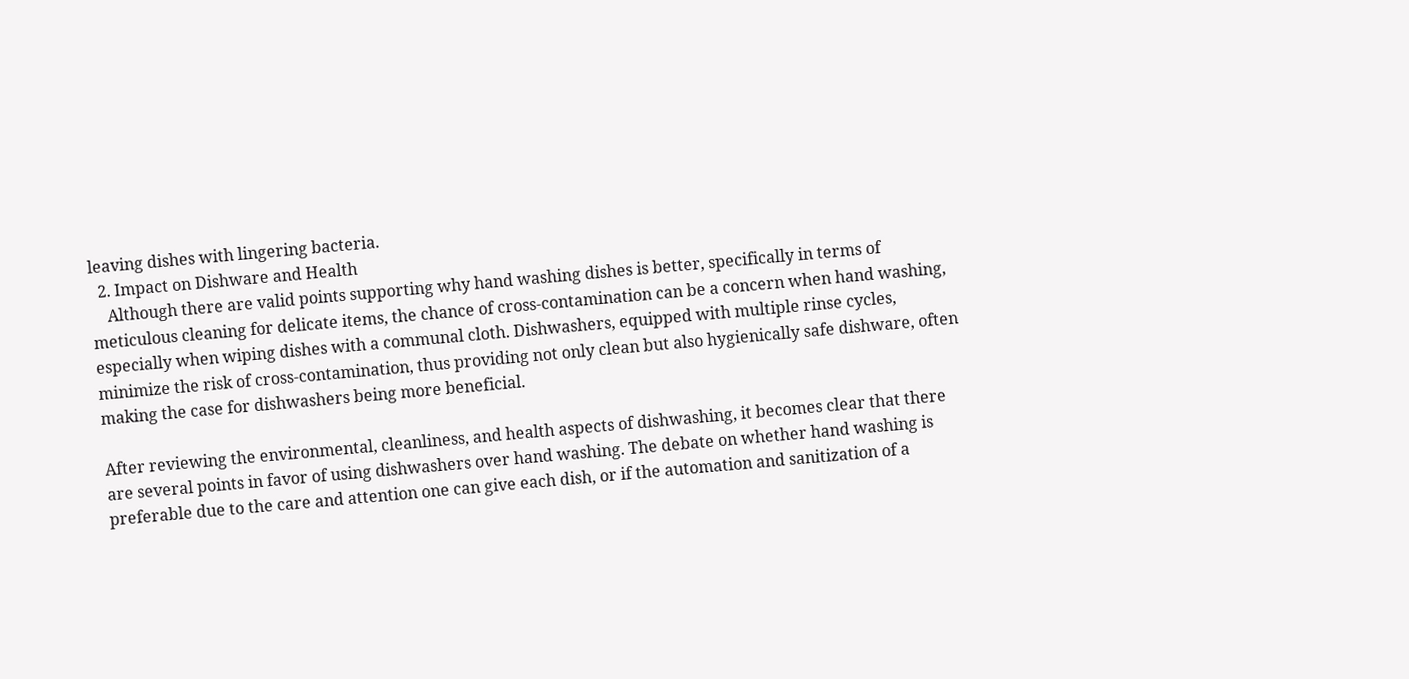leaving dishes with lingering bacteria.
  2. Impact on Dishware and Health
    Although there are valid points supporting why hand washing dishes is better, specifically in terms of meticulous cleaning for delicate items, the chance of cross-contamination can be a concern when hand washing, especially when wiping dishes with a communal cloth. Dishwashers, equipped with multiple rinse cycles, minimize the risk of cross-contamination, thus providing not only clean but also hygienically safe dishware, often making the case for dishwashers being more beneficial.

After reviewing the environmental, cleanliness, and health aspects of dishwashing, it becomes clear that there are several points in favor of using dishwashers over hand washing. The debate on whether hand washing is preferable due to the care and attention one can give each dish, or if the automation and sanitization of a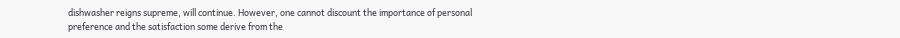dishwasher reigns supreme, will continue. However, one cannot discount the importance of personal preference and the satisfaction some derive from the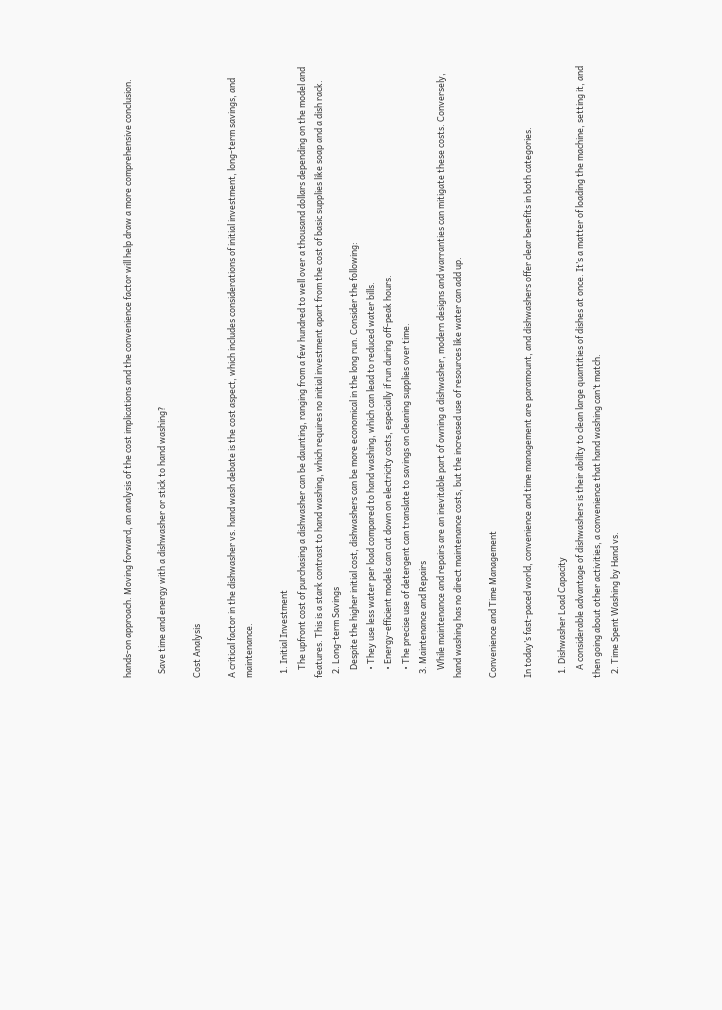hands-on approach. Moving forward, an analysis of the cost implications and the convenience factor will help draw a more comprehensive conclusion.

  Save time and energy with a dishwasher or stick to hand washing?

Cost Analysis

A critical factor in the dishwasher vs. hand wash debate is the cost aspect, which includes considerations of initial investment, long-term savings, and maintenance.

  1. Initial Investment
    The upfront cost of purchasing a dishwasher can be daunting, ranging from a few hundred to well over a thousand dollars depending on the model and features. This is a stark contrast to hand washing, which requires no initial investment apart from the cost of basic supplies like soap and a dish rack.
  2. Long-term Savings
    Despite the higher initial cost, dishwashers can be more economical in the long run. Consider the following:
    • They use less water per load compared to hand washing, which can lead to reduced water bills.
    • Energy-efficient models can cut down on electricity costs, especially if run during off-peak hours.
    • The precise use of detergent can translate to savings on cleaning supplies over time.
  3. Maintenance and Repairs
    While maintenance and repairs are an inevitable part of owning a dishwasher, modern designs and warranties can mitigate these costs. Conversely, hand washing has no direct maintenance costs, but the increased use of resources like water can add up.

Convenience and Time Management

In today’s fast-paced world, convenience and time management are paramount, and dishwashers offer clear benefits in both categories.

  1. Dishwasher Load Capacity
    A considerable advantage of dishwashers is their ability to clean large quantities of dishes at once. It’s a matter of loading the machine, setting it, and then going about other activities, a convenience that hand washing can’t match.
  2. Time Spent Washing by Hand vs.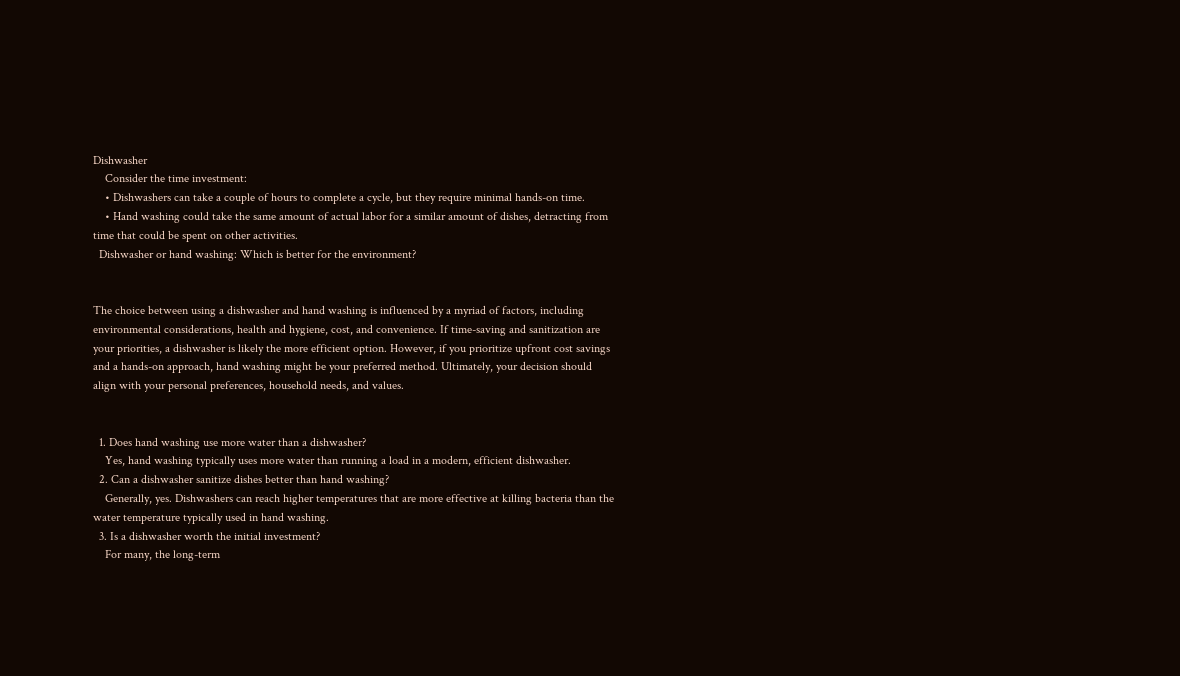Dishwasher
    Consider the time investment:
    • Dishwashers can take a couple of hours to complete a cycle, but they require minimal hands-on time.
    • Hand washing could take the same amount of actual labor for a similar amount of dishes, detracting from time that could be spent on other activities.
  Dishwasher or hand washing: Which is better for the environment?


The choice between using a dishwasher and hand washing is influenced by a myriad of factors, including environmental considerations, health and hygiene, cost, and convenience. If time-saving and sanitization are your priorities, a dishwasher is likely the more efficient option. However, if you prioritize upfront cost savings and a hands-on approach, hand washing might be your preferred method. Ultimately, your decision should align with your personal preferences, household needs, and values.


  1. Does hand washing use more water than a dishwasher?
    Yes, hand washing typically uses more water than running a load in a modern, efficient dishwasher.
  2. Can a dishwasher sanitize dishes better than hand washing?
    Generally, yes. Dishwashers can reach higher temperatures that are more effective at killing bacteria than the water temperature typically used in hand washing.
  3. Is a dishwasher worth the initial investment?
    For many, the long-term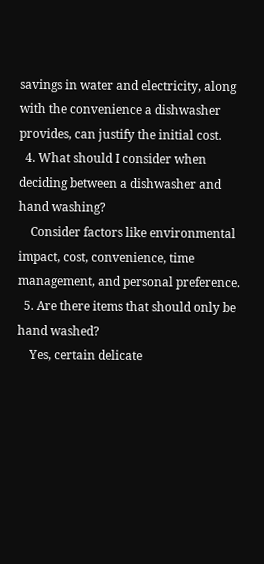savings in water and electricity, along with the convenience a dishwasher provides, can justify the initial cost.
  4. What should I consider when deciding between a dishwasher and hand washing?
    Consider factors like environmental impact, cost, convenience, time management, and personal preference.
  5. Are there items that should only be hand washed?
    Yes, certain delicate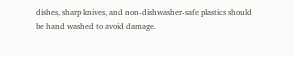dishes, sharp knives, and non-dishwasher-safe plastics should be hand washed to avoid damage.